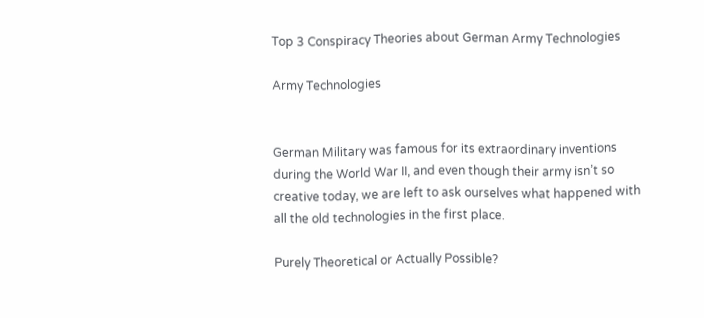Top 3 Conspiracy Theories about German Army Technologies

Army Technologies


German Military was famous for its extraordinary inventions during the World War II, and even though their army isn’t so creative today, we are left to ask ourselves what happened with all the old technologies in the first place.

Purely Theoretical or Actually Possible?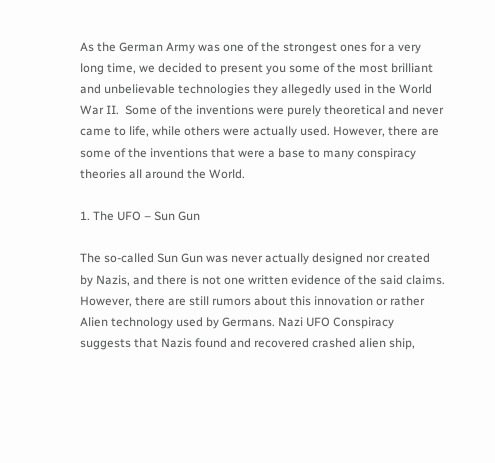As the German Army was one of the strongest ones for a very long time, we decided to present you some of the most brilliant and unbelievable technologies they allegedly used in the World War II.  Some of the inventions were purely theoretical and never came to life, while others were actually used. However, there are some of the inventions that were a base to many conspiracy theories all around the World.

1. The UFO – Sun Gun

The so-called Sun Gun was never actually designed nor created by Nazis, and there is not one written evidence of the said claims. However, there are still rumors about this innovation or rather Alien technology used by Germans. Nazi UFO Conspiracy suggests that Nazis found and recovered crashed alien ship,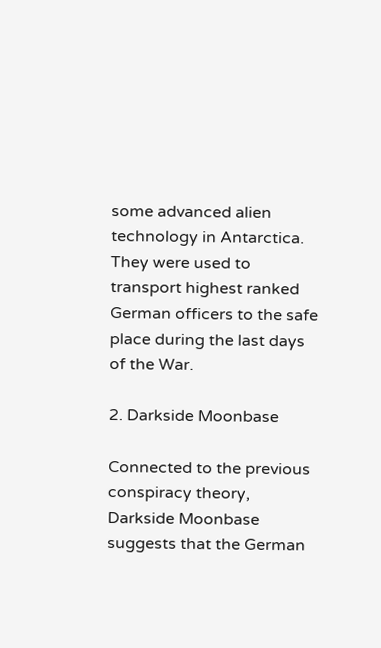some advanced alien technology in Antarctica. They were used to transport highest ranked German officers to the safe place during the last days of the War.

2. Darkside Moonbase

Connected to the previous conspiracy theory, Darkside Moonbase suggests that the German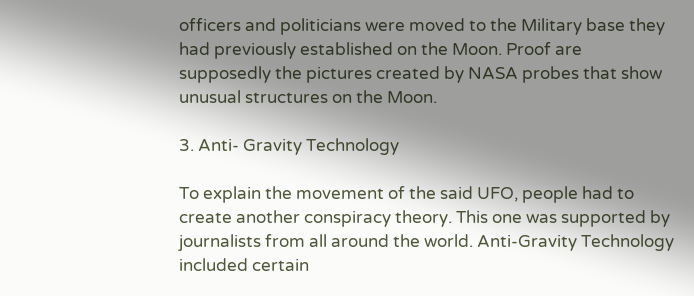officers and politicians were moved to the Military base they had previously established on the Moon. Proof are supposedly the pictures created by NASA probes that show unusual structures on the Moon.

3. Anti- Gravity Technology

To explain the movement of the said UFO, people had to create another conspiracy theory. This one was supported by journalists from all around the world. Anti-Gravity Technology included certain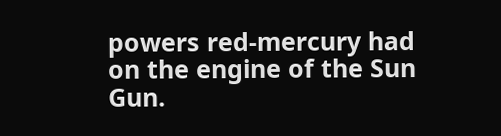powers red-mercury had on the engine of the Sun Gun.